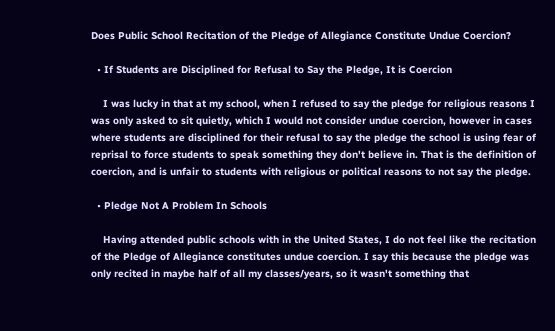Does Public School Recitation of the Pledge of Allegiance Constitute Undue Coercion?

  • If Students are Disciplined for Refusal to Say the Pledge, It is Coercion

    I was lucky in that at my school, when I refused to say the pledge for religious reasons I was only asked to sit quietly, which I would not consider undue coercion, however in cases where students are disciplined for their refusal to say the pledge the school is using fear of reprisal to force students to speak something they don't believe in. That is the definition of coercion, and is unfair to students with religious or political reasons to not say the pledge.

  • Pledge Not A Problem In Schools

    Having attended public schools with in the United States, I do not feel like the recitation of the Pledge of Allegiance constitutes undue coercion. I say this because the pledge was only recited in maybe half of all my classes/years, so it wasn't something that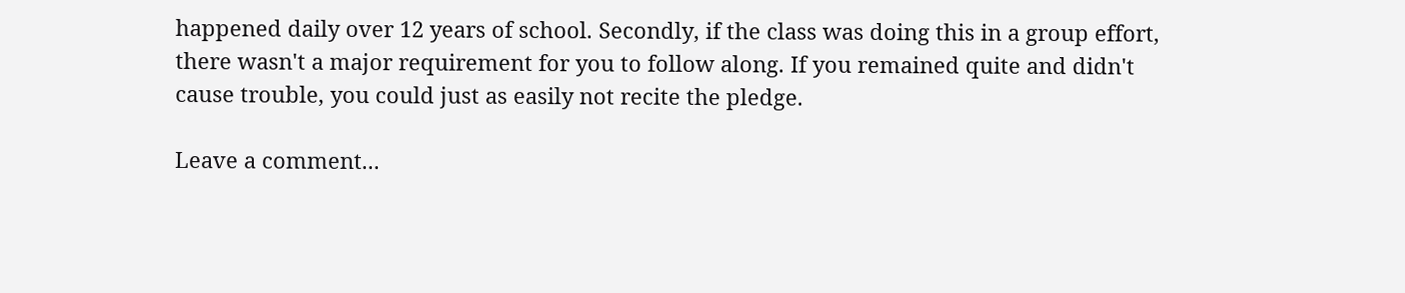happened daily over 12 years of school. Secondly, if the class was doing this in a group effort, there wasn't a major requirement for you to follow along. If you remained quite and didn't cause trouble, you could just as easily not recite the pledge.

Leave a comment...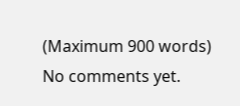(Maximum 900 words)
No comments yet.